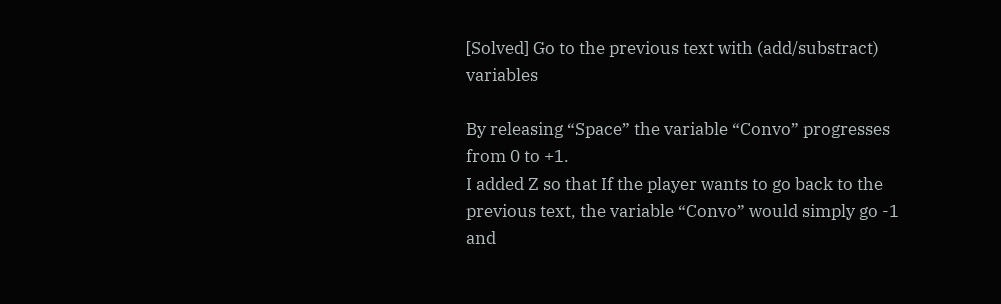[Solved] Go to the previous text with (add/substract) variables

By releasing “Space” the variable “Convo” progresses from 0 to +1.
I added Z so that If the player wants to go back to the previous text, the variable “Convo” would simply go -1 and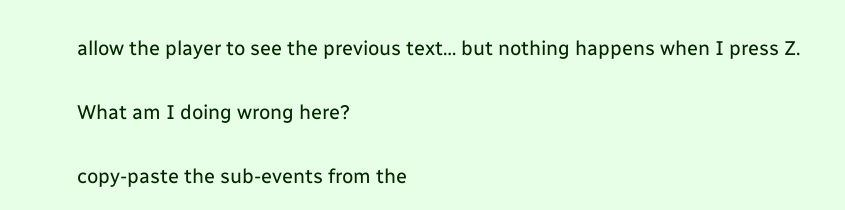allow the player to see the previous text… but nothing happens when I press Z.

What am I doing wrong here?

copy-paste the sub-events from the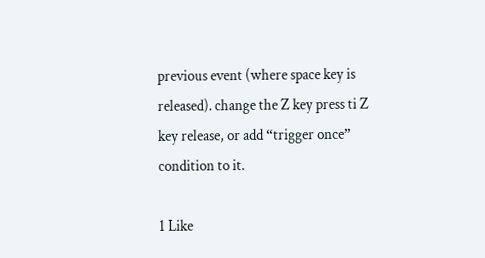previous event (where space key is released). change the Z key press ti Z key release, or add “trigger once” condition to it.

1 Like